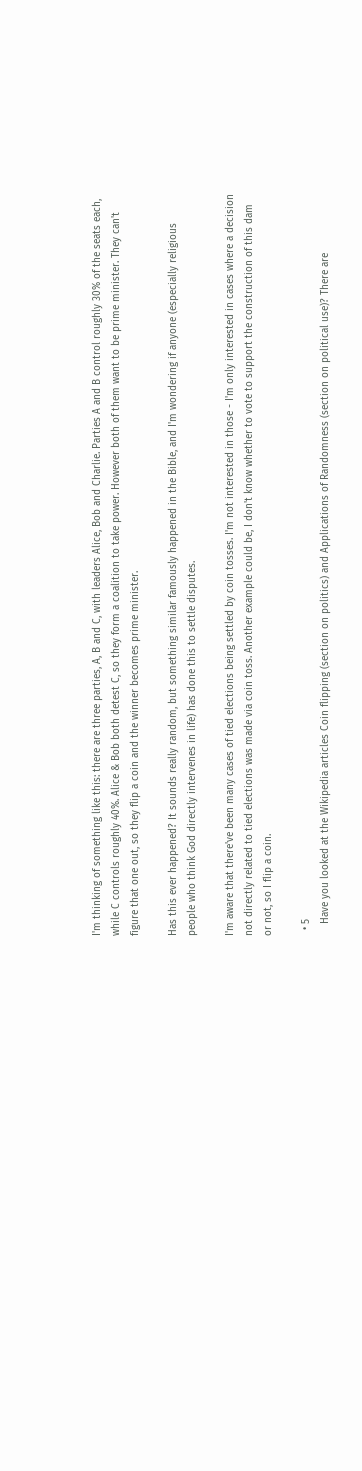I'm thinking of something like this: there are three parties, A, B and C, with leaders Alice, Bob and Charlie. Parties A and B control roughly 30% of the seats each, while C controls roughly 40%. Alice & Bob both detest C, so they form a coalition to take power. However both of them want to be prime minister. They can't figure that one out, so they flip a coin and the winner becomes prime minister.

Has this ever happened? It sounds really random, but something similar famously happened in the Bible, and I'm wondering if anyone (especially religious people who think God directly intervenes in life) has done this to settle disputes.

I'm aware that there've been many cases of tied elections being settled by coin tosses. I'm not interested in those - I'm only interested in cases where a decision not directly related to tied elections was made via coin toss. Another example could be, I don't know whether to vote to support the construction of this dam or not, so I flip a coin.

  • 5
    Have you looked at the Wikipedia articles Coin flipping (section on politics) and Applications of Randomness (section on political use)? There are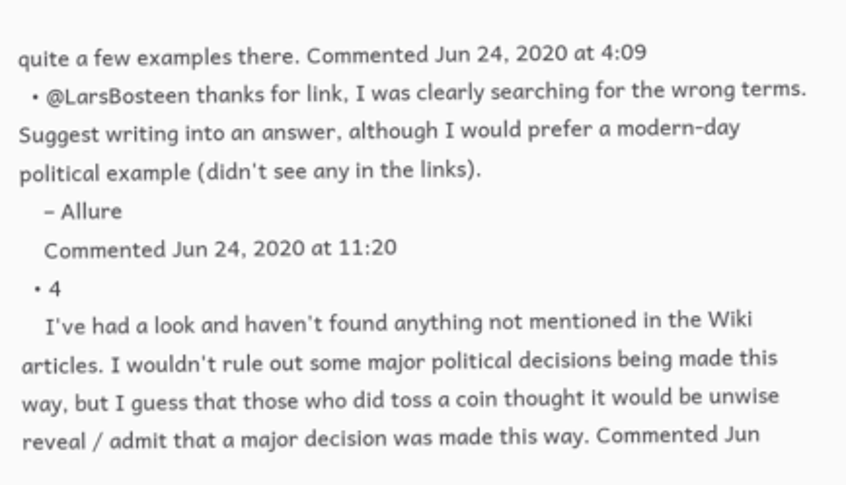quite a few examples there. Commented Jun 24, 2020 at 4:09
  • @LarsBosteen thanks for link, I was clearly searching for the wrong terms. Suggest writing into an answer, although I would prefer a modern-day political example (didn't see any in the links).
    – Allure
    Commented Jun 24, 2020 at 11:20
  • 4
    I've had a look and haven't found anything not mentioned in the Wiki articles. I wouldn't rule out some major political decisions being made this way, but I guess that those who did toss a coin thought it would be unwise reveal / admit that a major decision was made this way. Commented Jun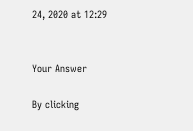24, 2020 at 12:29


Your Answer

By clicking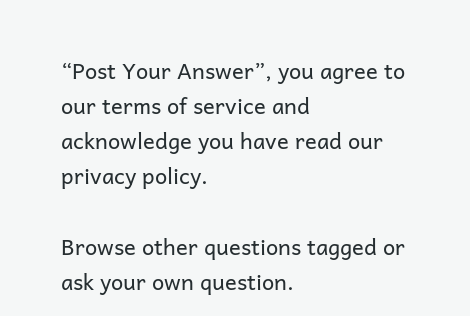“Post Your Answer”, you agree to our terms of service and acknowledge you have read our privacy policy.

Browse other questions tagged or ask your own question.